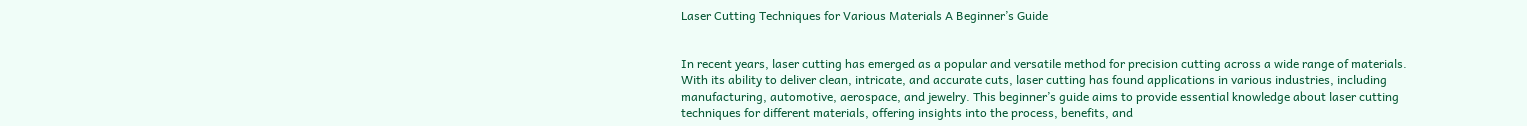Laser Cutting Techniques for Various Materials A Beginner’s Guide


In recent years, laser cutting has emerged as a popular and versatile method for precision cutting across a wide range of materials. With its ability to deliver clean, intricate, and accurate cuts, laser cutting has found applications in various industries, including manufacturing, automotive, aerospace, and jewelry. This beginner’s guide aims to provide essential knowledge about laser cutting techniques for different materials, offering insights into the process, benefits, and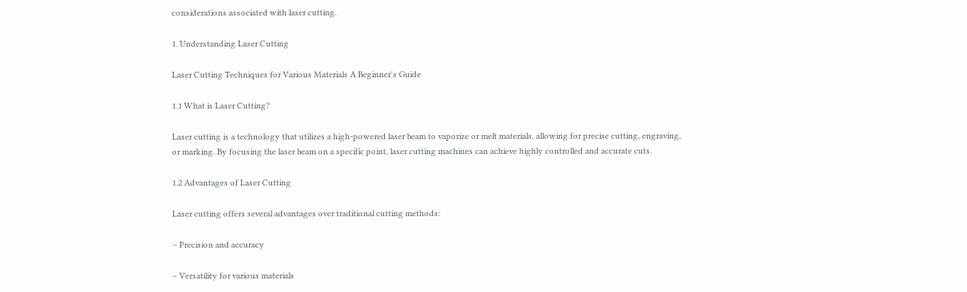considerations associated with laser cutting.

1. Understanding Laser Cutting

Laser Cutting Techniques for Various Materials A Beginner's Guide

1.1 What is Laser Cutting?

Laser cutting is a technology that utilizes a high-powered laser beam to vaporize or melt materials, allowing for precise cutting, engraving, or marking. By focusing the laser beam on a specific point, laser cutting machines can achieve highly controlled and accurate cuts.

1.2 Advantages of Laser Cutting

Laser cutting offers several advantages over traditional cutting methods:

– Precision and accuracy

– Versatility for various materials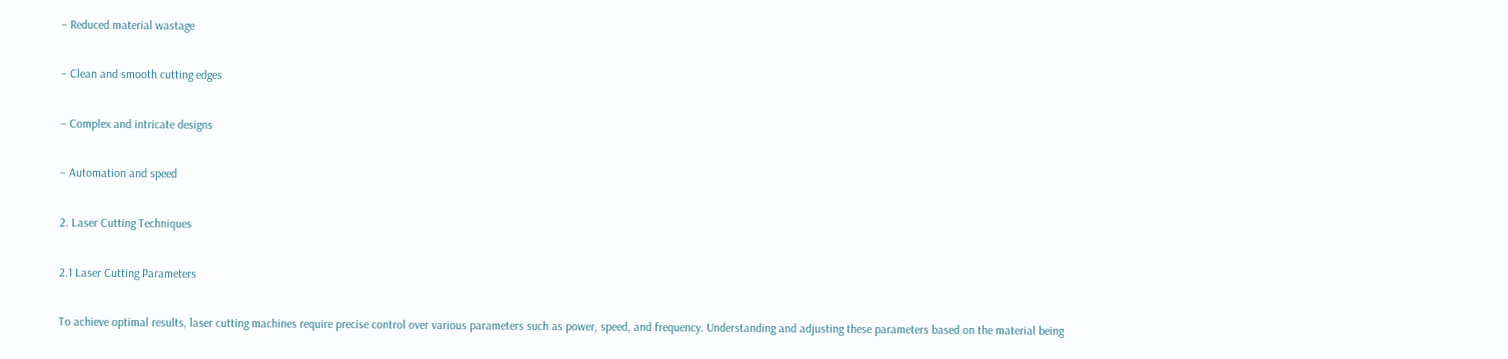– Reduced material wastage

– Clean and smooth cutting edges

– Complex and intricate designs

– Automation and speed

2. Laser Cutting Techniques

2.1 Laser Cutting Parameters

To achieve optimal results, laser cutting machines require precise control over various parameters such as power, speed, and frequency. Understanding and adjusting these parameters based on the material being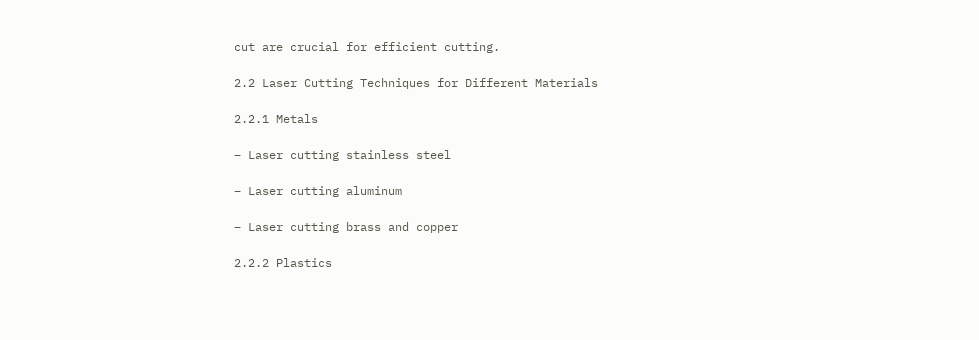cut are crucial for efficient cutting.

2.2 Laser Cutting Techniques for Different Materials

2.2.1 Metals

– Laser cutting stainless steel

– Laser cutting aluminum

– Laser cutting brass and copper

2.2.2 Plastics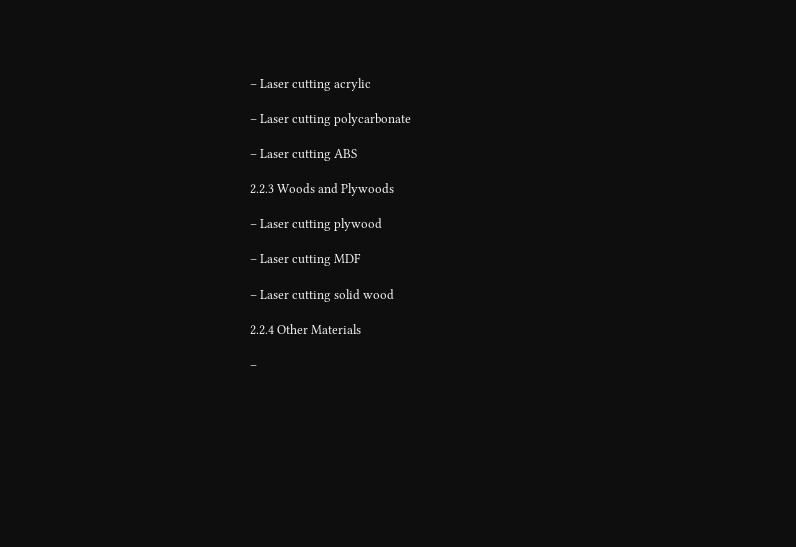– Laser cutting acrylic

– Laser cutting polycarbonate

– Laser cutting ABS

2.2.3 Woods and Plywoods

– Laser cutting plywood

– Laser cutting MDF

– Laser cutting solid wood

2.2.4 Other Materials

–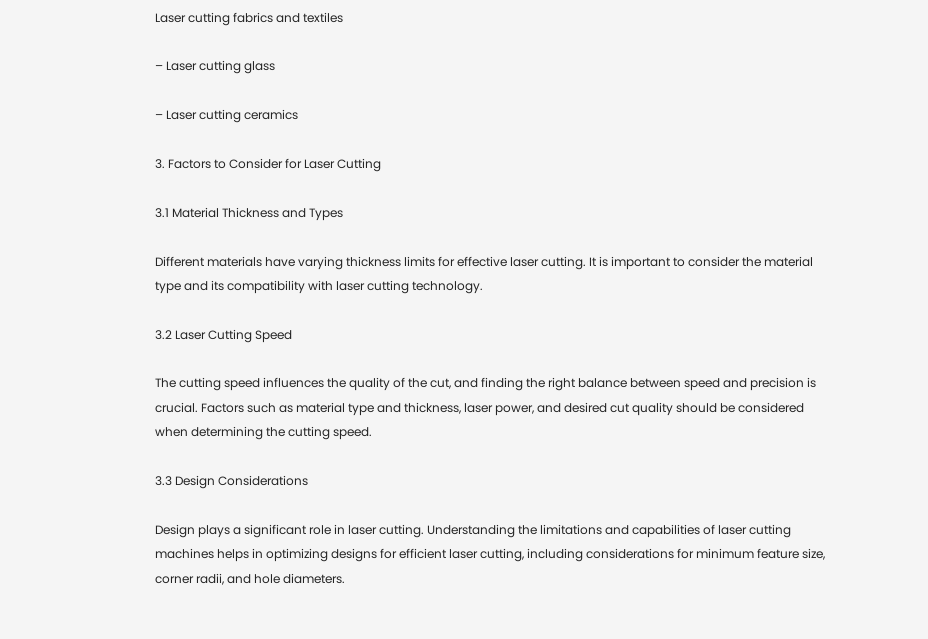Laser cutting fabrics and textiles

– Laser cutting glass

– Laser cutting ceramics

3. Factors to Consider for Laser Cutting

3.1 Material Thickness and Types

Different materials have varying thickness limits for effective laser cutting. It is important to consider the material type and its compatibility with laser cutting technology.

3.2 Laser Cutting Speed

The cutting speed influences the quality of the cut, and finding the right balance between speed and precision is crucial. Factors such as material type and thickness, laser power, and desired cut quality should be considered when determining the cutting speed.

3.3 Design Considerations

Design plays a significant role in laser cutting. Understanding the limitations and capabilities of laser cutting machines helps in optimizing designs for efficient laser cutting, including considerations for minimum feature size, corner radii, and hole diameters.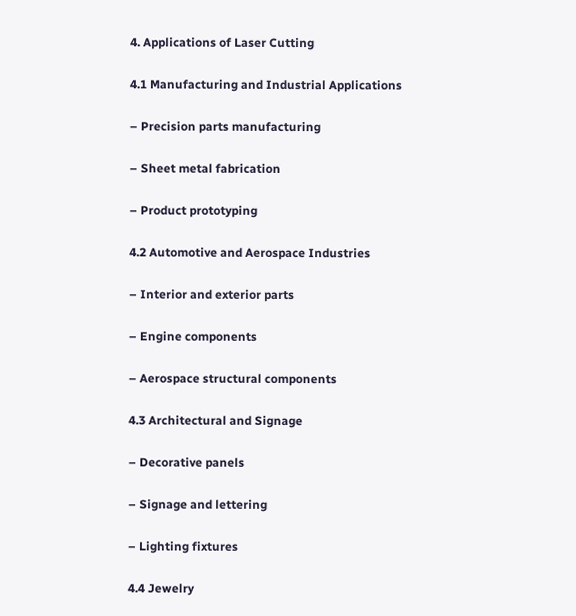4. Applications of Laser Cutting

4.1 Manufacturing and Industrial Applications

– Precision parts manufacturing

– Sheet metal fabrication

– Product prototyping

4.2 Automotive and Aerospace Industries

– Interior and exterior parts

– Engine components

– Aerospace structural components

4.3 Architectural and Signage

– Decorative panels

– Signage and lettering

– Lighting fixtures

4.4 Jewelry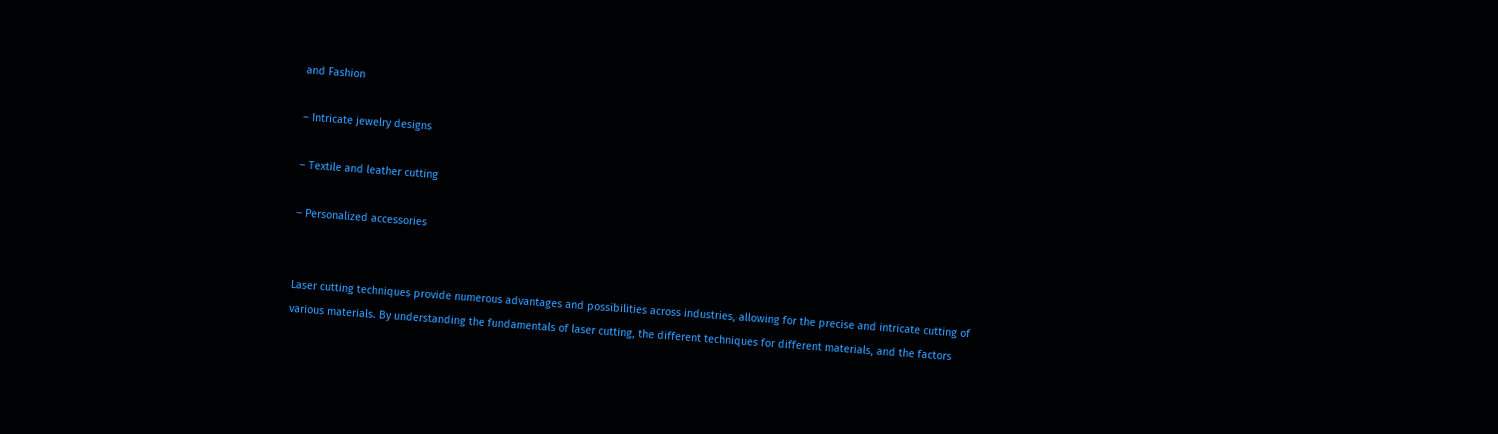and Fashion

– Intricate jewelry designs

– Textile and leather cutting

– Personalized accessories


Laser cutting techniques provide numerous advantages and possibilities across industries, allowing for the precise and intricate cutting of various materials. By understanding the fundamentals of laser cutting, the different techniques for different materials, and the factors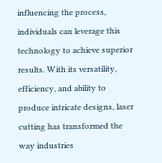influencing the process, individuals can leverage this technology to achieve superior results. With its versatility, efficiency, and ability to produce intricate designs, laser cutting has transformed the way industries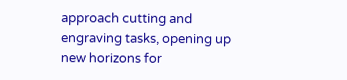approach cutting and engraving tasks, opening up new horizons for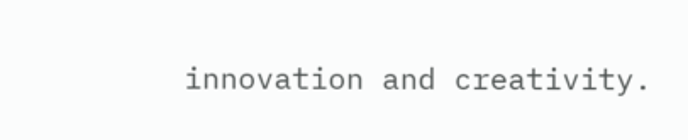innovation and creativity.